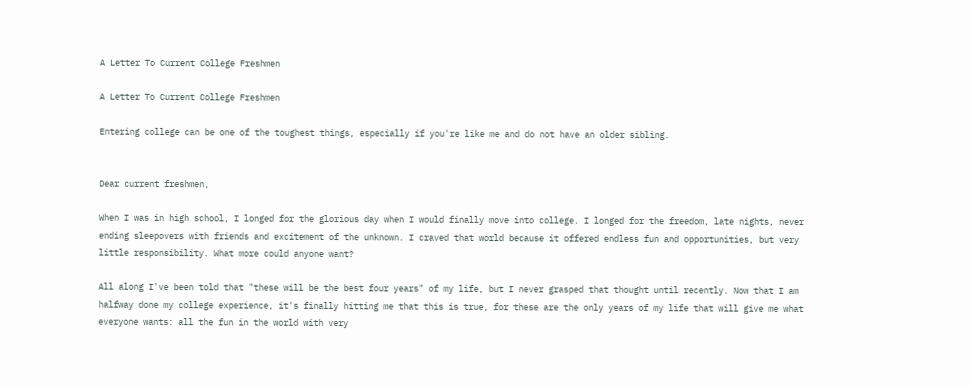A Letter To Current College Freshmen

A Letter To Current College Freshmen

Entering college can be one of the toughest things, especially if you're like me and do not have an older sibling.


Dear current freshmen,

When I was in high school, I longed for the glorious day when I would finally move into college. I longed for the freedom, late nights, never ending sleepovers with friends and excitement of the unknown. I craved that world because it offered endless fun and opportunities, but very little responsibility. What more could anyone want?

All along I've been told that "these will be the best four years" of my life, but I never grasped that thought until recently. Now that I am halfway done my college experience, it's finally hitting me that this is true, for these are the only years of my life that will give me what everyone wants: all the fun in the world with very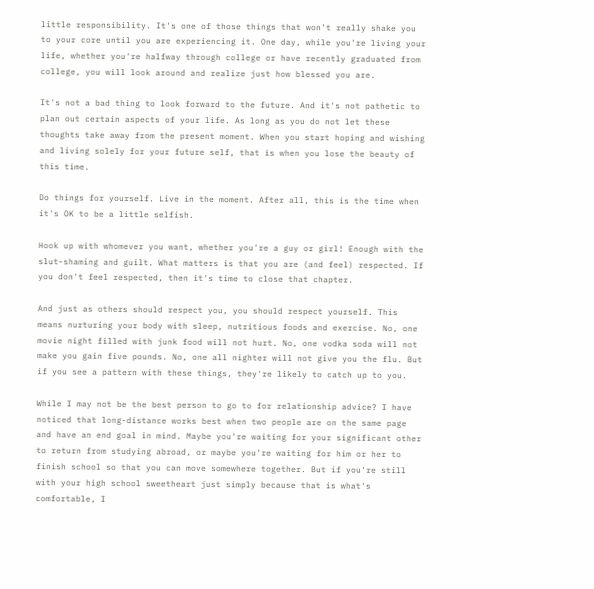little responsibility. It's one of those things that won't really shake you to your core until you are experiencing it. One day, while you're living your life, whether you're halfway through college or have recently graduated from college, you will look around and realize just how blessed you are.

It's not a bad thing to look forward to the future. And it's not pathetic to plan out certain aspects of your life. As long as you do not let these thoughts take away from the present moment. When you start hoping and wishing and living solely for your future self, that is when you lose the beauty of this time.

Do things for yourself. Live in the moment. After all, this is the time when it's OK to be a little selfish.

Hook up with whomever you want, whether you're a guy or girl! Enough with the slut-shaming and guilt. What matters is that you are (and feel) respected. If you don't feel respected, then it's time to close that chapter.

And just as others should respect you, you should respect yourself. This means nurturing your body with sleep, nutritious foods and exercise. No, one movie night filled with junk food will not hurt. No, one vodka soda will not make you gain five pounds. No, one all nighter will not give you the flu. But if you see a pattern with these things, they're likely to catch up to you.

While I may not be the best person to go to for relationship advice? I have noticed that long-distance works best when two people are on the same page and have an end goal in mind. Maybe you're waiting for your significant other to return from studying abroad, or maybe you're waiting for him or her to finish school so that you can move somewhere together. But if you're still with your high school sweetheart just simply because that is what's comfortable, I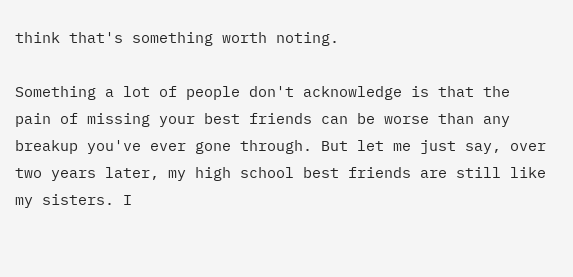think that's something worth noting.

Something a lot of people don't acknowledge is that the pain of missing your best friends can be worse than any breakup you've ever gone through. But let me just say, over two years later, my high school best friends are still like my sisters. I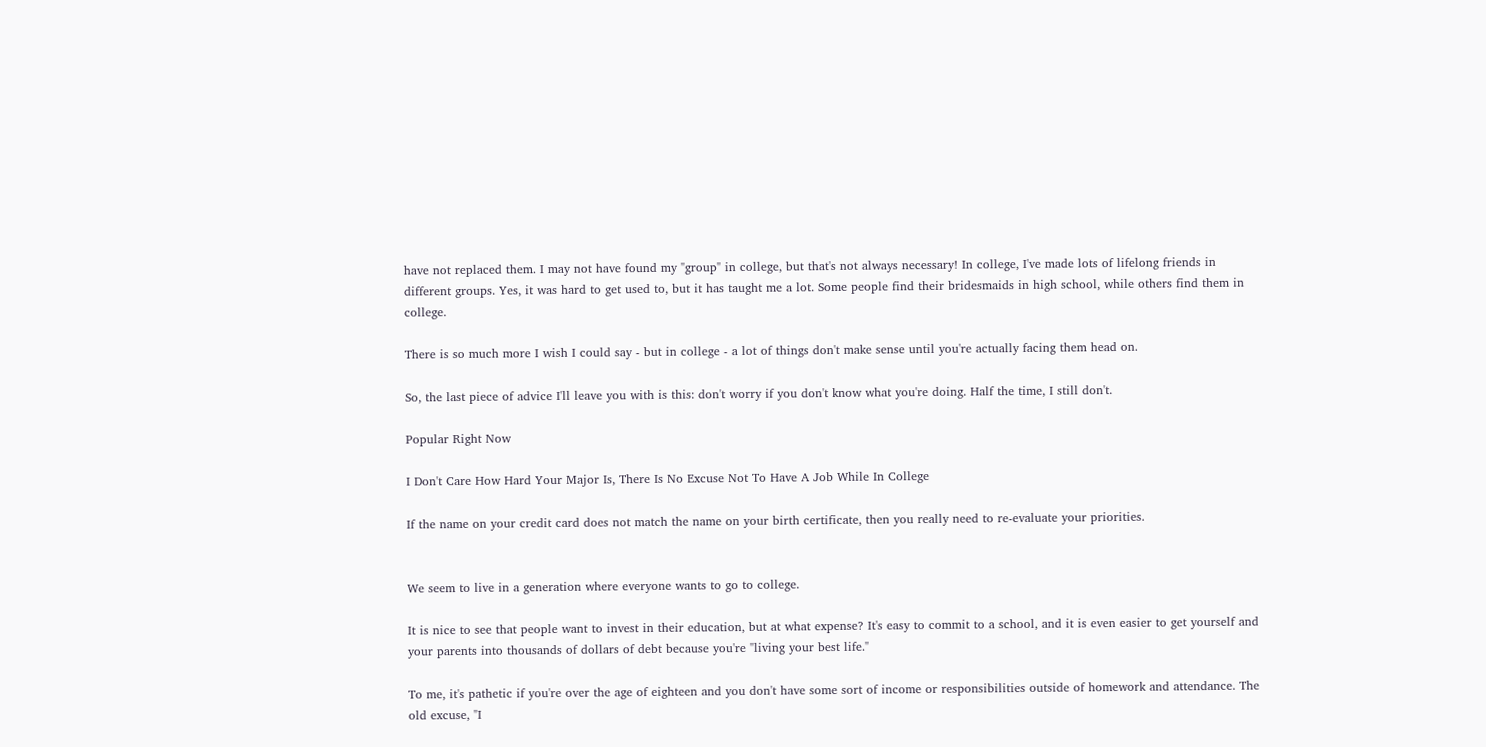have not replaced them. I may not have found my "group" in college, but that's not always necessary! In college, I've made lots of lifelong friends in different groups. Yes, it was hard to get used to, but it has taught me a lot. Some people find their bridesmaids in high school, while others find them in college.

There is so much more I wish I could say - but in college - a lot of things don't make sense until you're actually facing them head on.

So, the last piece of advice I'll leave you with is this: don't worry if you don't know what you're doing. Half the time, I still don't.

Popular Right Now

I Don't Care How Hard Your Major Is, There Is No Excuse Not To Have A Job While In College

If the name on your credit card does not match the name on your birth certificate, then you really need to re-evaluate your priorities.


We seem to live in a generation where everyone wants to go to college.

It is nice to see that people want to invest in their education, but at what expense? It's easy to commit to a school, and it is even easier to get yourself and your parents into thousands of dollars of debt because you're "living your best life."

To me, it's pathetic if you're over the age of eighteen and you don't have some sort of income or responsibilities outside of homework and attendance. The old excuse, "I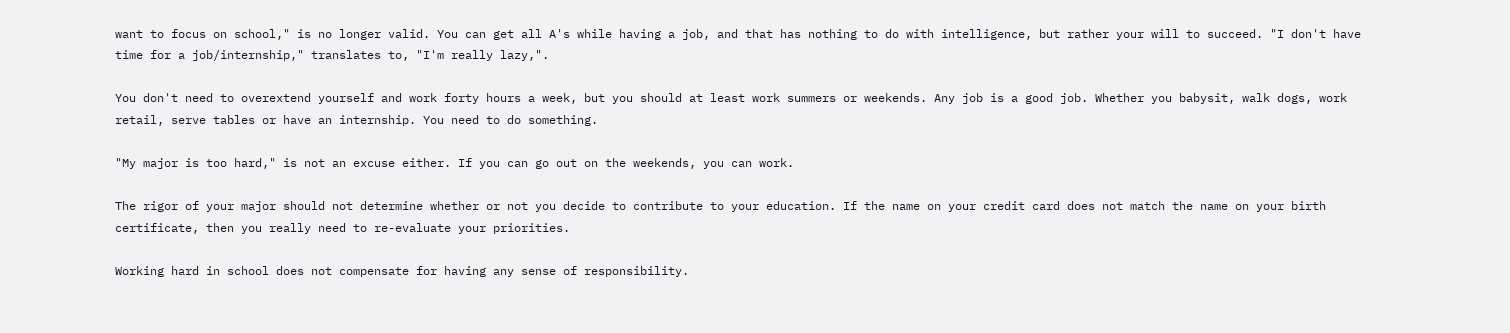want to focus on school," is no longer valid. You can get all A's while having a job, and that has nothing to do with intelligence, but rather your will to succeed. "I don't have time for a job/internship," translates to, "I'm really lazy,".

You don't need to overextend yourself and work forty hours a week, but you should at least work summers or weekends. Any job is a good job. Whether you babysit, walk dogs, work retail, serve tables or have an internship. You need to do something.

"My major is too hard," is not an excuse either. If you can go out on the weekends, you can work.

The rigor of your major should not determine whether or not you decide to contribute to your education. If the name on your credit card does not match the name on your birth certificate, then you really need to re-evaluate your priorities.

Working hard in school does not compensate for having any sense of responsibility.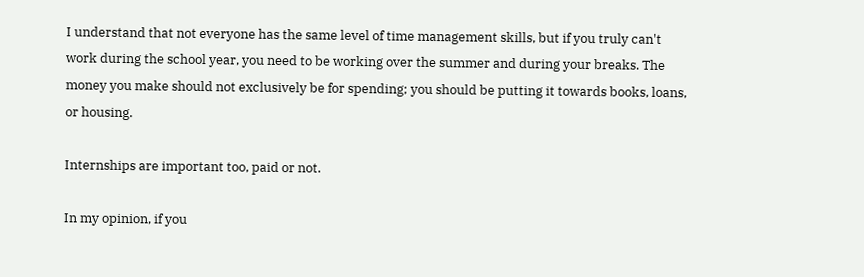I understand that not everyone has the same level of time management skills, but if you truly can't work during the school year, you need to be working over the summer and during your breaks. The money you make should not exclusively be for spending; you should be putting it towards books, loans, or housing.

Internships are important too, paid or not.

In my opinion, if you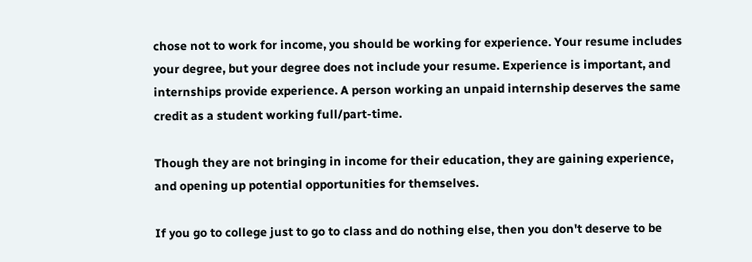chose not to work for income, you should be working for experience. Your resume includes your degree, but your degree does not include your resume. Experience is important, and internships provide experience. A person working an unpaid internship deserves the same credit as a student working full/part-time.

Though they are not bringing in income for their education, they are gaining experience, and opening up potential opportunities for themselves.

If you go to college just to go to class and do nothing else, then you don't deserve to be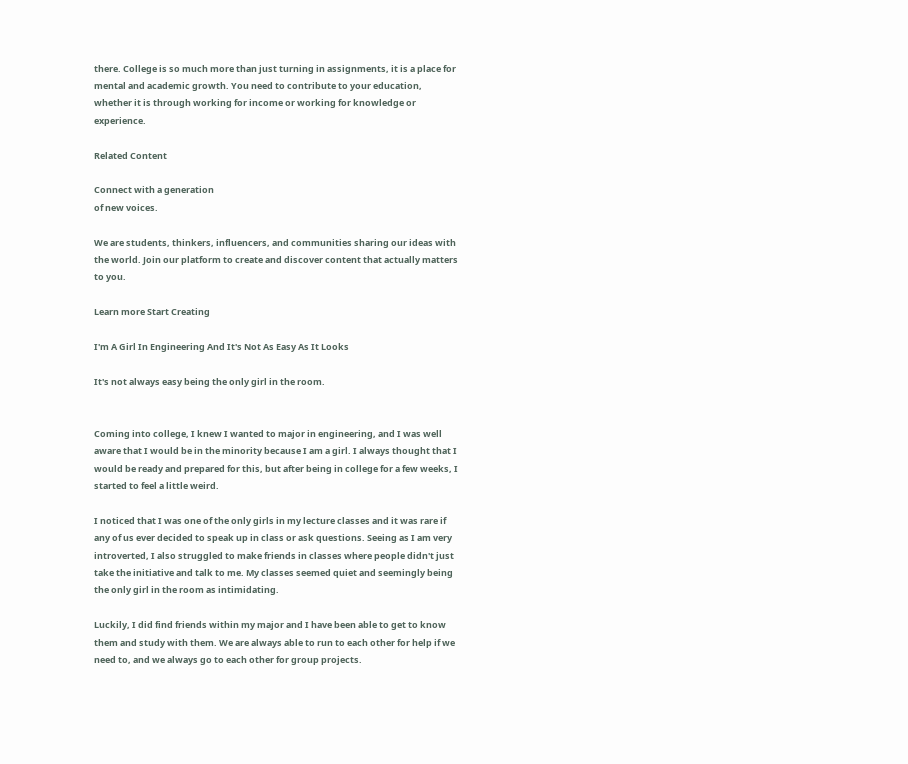there. College is so much more than just turning in assignments, it is a place for mental and academic growth. You need to contribute to your education, whether it is through working for income or working for knowledge or experience.

Related Content

Connect with a generation
of new voices.

We are students, thinkers, influencers, and communities sharing our ideas with the world. Join our platform to create and discover content that actually matters to you.

Learn more Start Creating

I'm A Girl In Engineering And It's Not As Easy As It Looks

It's not always easy being the only girl in the room.


Coming into college, I knew I wanted to major in engineering, and I was well aware that I would be in the minority because I am a girl. I always thought that I would be ready and prepared for this, but after being in college for a few weeks, I started to feel a little weird.

I noticed that I was one of the only girls in my lecture classes and it was rare if any of us ever decided to speak up in class or ask questions. Seeing as I am very introverted, I also struggled to make friends in classes where people didn't just take the initiative and talk to me. My classes seemed quiet and seemingly being the only girl in the room as intimidating.

Luckily, I did find friends within my major and I have been able to get to know them and study with them. We are always able to run to each other for help if we need to, and we always go to each other for group projects.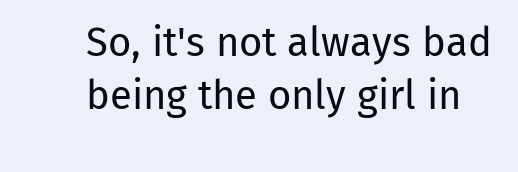So, it's not always bad being the only girl in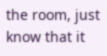the room, just know that it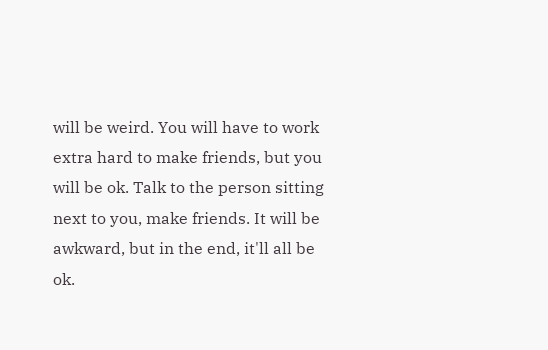will be weird. You will have to work extra hard to make friends, but you will be ok. Talk to the person sitting next to you, make friends. It will be awkward, but in the end, it'll all be ok.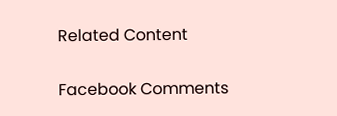Related Content

Facebook Comments